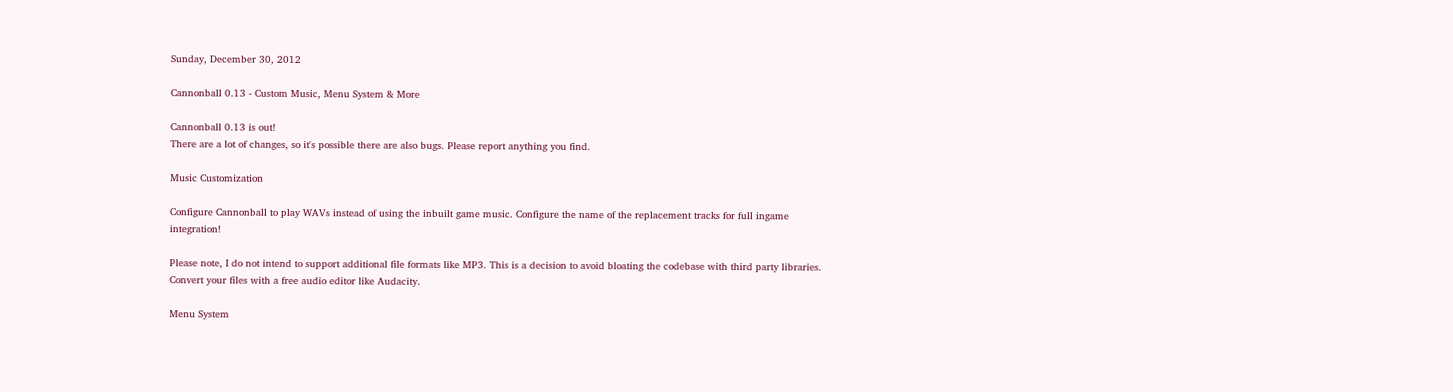Sunday, December 30, 2012

Cannonball 0.13 - Custom Music, Menu System & More

Cannonball 0.13 is out!
There are a lot of changes, so it's possible there are also bugs. Please report anything you find.

Music Customization

Configure Cannonball to play WAVs instead of using the inbuilt game music. Configure the name of the replacement tracks for full ingame integration!

Please note, I do not intend to support additional file formats like MP3. This is a decision to avoid bloating the codebase with third party libraries. Convert your files with a free audio editor like Audacity.

Menu System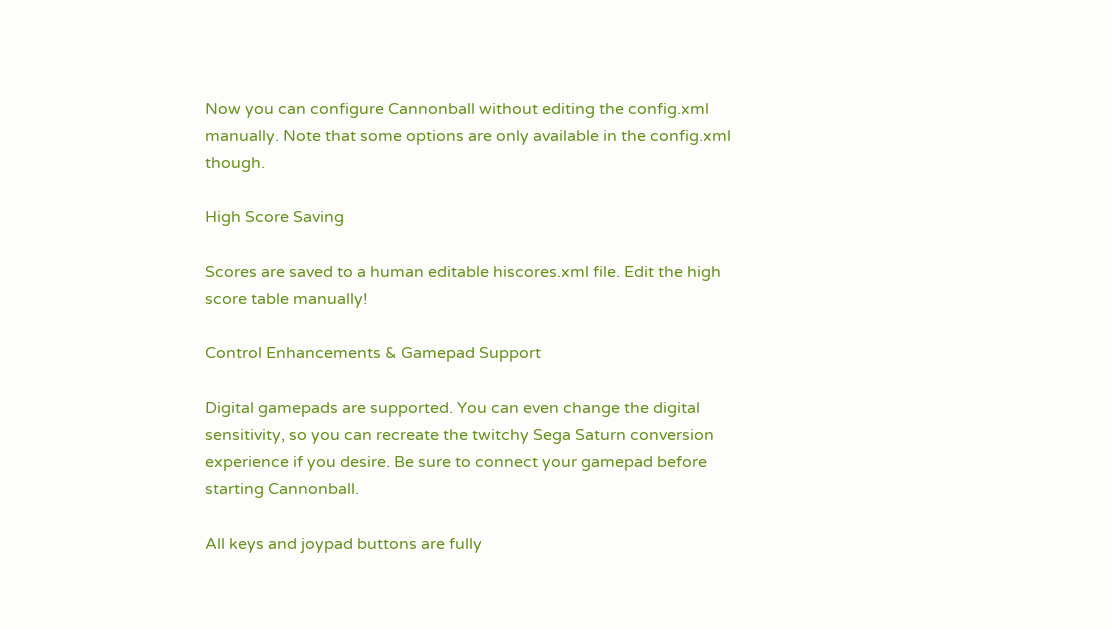Now you can configure Cannonball without editing the config.xml manually. Note that some options are only available in the config.xml though.

High Score Saving

Scores are saved to a human editable hiscores.xml file. Edit the high score table manually!

Control Enhancements & Gamepad Support

Digital gamepads are supported. You can even change the digital sensitivity, so you can recreate the twitchy Sega Saturn conversion experience if you desire. Be sure to connect your gamepad before starting Cannonball.

All keys and joypad buttons are fully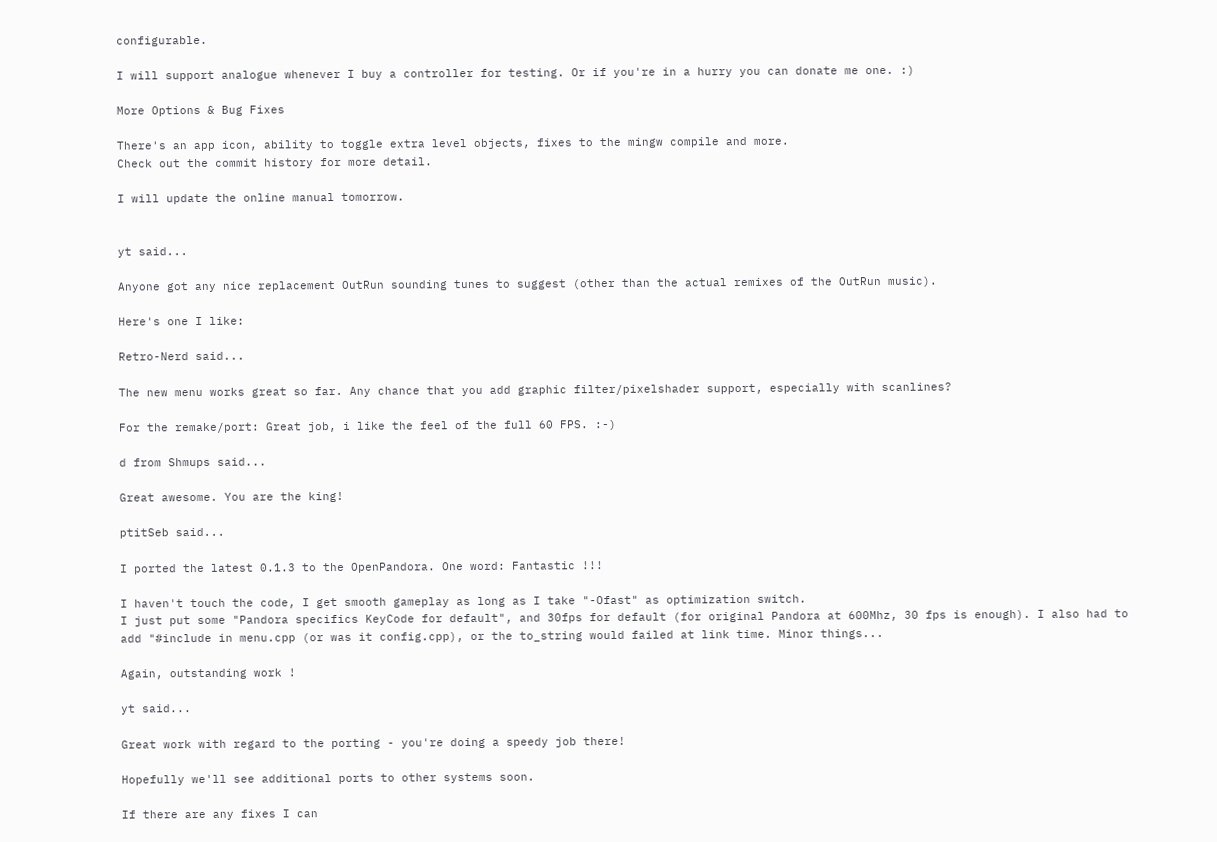configurable.

I will support analogue whenever I buy a controller for testing. Or if you're in a hurry you can donate me one. :)

More Options & Bug Fixes

There's an app icon, ability to toggle extra level objects, fixes to the mingw compile and more.
Check out the commit history for more detail.

I will update the online manual tomorrow.


yt said...

Anyone got any nice replacement OutRun sounding tunes to suggest (other than the actual remixes of the OutRun music).

Here's one I like:

Retro-Nerd said...

The new menu works great so far. Any chance that you add graphic filter/pixelshader support, especially with scanlines?

For the remake/port: Great job, i like the feel of the full 60 FPS. :-)

d from Shmups said...

Great awesome. You are the king!

ptitSeb said...

I ported the latest 0.1.3 to the OpenPandora. One word: Fantastic !!!

I haven't touch the code, I get smooth gameplay as long as I take "-Ofast" as optimization switch.
I just put some "Pandora specifics KeyCode for default", and 30fps for default (for original Pandora at 600Mhz, 30 fps is enough). I also had to add "#include in menu.cpp (or was it config.cpp), or the to_string would failed at link time. Minor things...

Again, outstanding work !

yt said...

Great work with regard to the porting - you're doing a speedy job there!

Hopefully we'll see additional ports to other systems soon.

If there are any fixes I can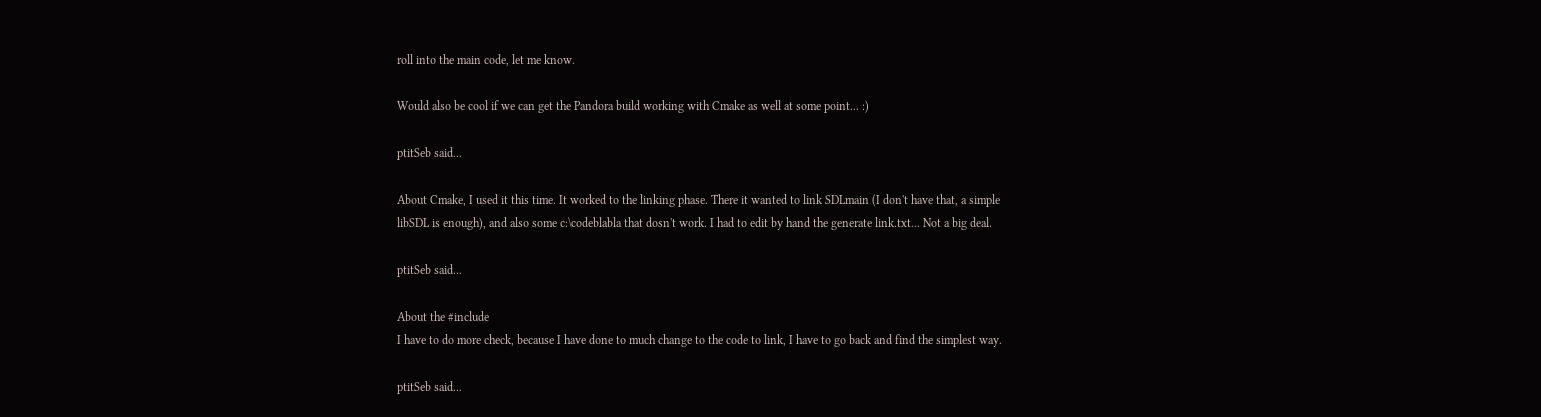roll into the main code, let me know.

Would also be cool if we can get the Pandora build working with Cmake as well at some point... :)

ptitSeb said...

About Cmake, I used it this time. It worked to the linking phase. There it wanted to link SDLmain (I don't have that, a simple libSDL is enough), and also some c:\codeblabla that dosn't work. I had to edit by hand the generate link.txt... Not a big deal.

ptitSeb said...

About the #include
I have to do more check, because I have done to much change to the code to link, I have to go back and find the simplest way.

ptitSeb said...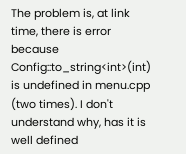The problem is, at link time, there is error because Config::to_string<int>(int) is undefined in menu.cpp (two times). I don't understand why, has it is well defined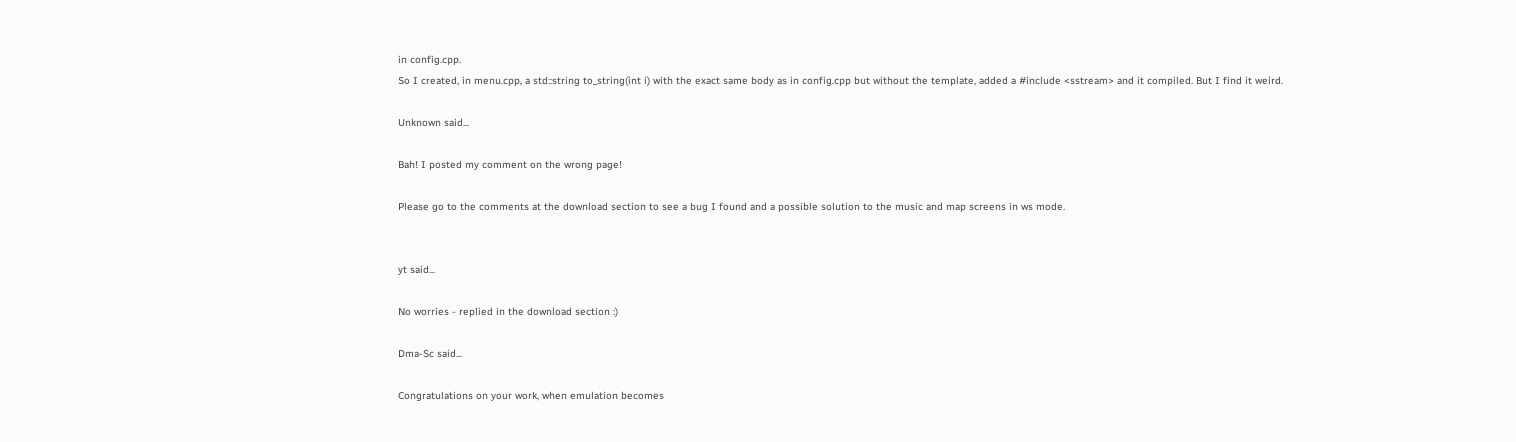in config.cpp.
So I created, in menu.cpp, a std::string to_string(int i) with the exact same body as in config.cpp but without the template, added a #include <sstream> and it compiled. But I find it weird.

Unknown said...

Bah! I posted my comment on the wrong page!

Please go to the comments at the download section to see a bug I found and a possible solution to the music and map screens in ws mode.


yt said...

No worries - replied in the download section :)

Dma-Sc said...

Congratulations on your work, when emulation becomes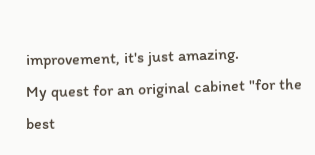improvement, it's just amazing.
My quest for an original cabinet "for the best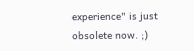experience" is just obsolete now. ;)